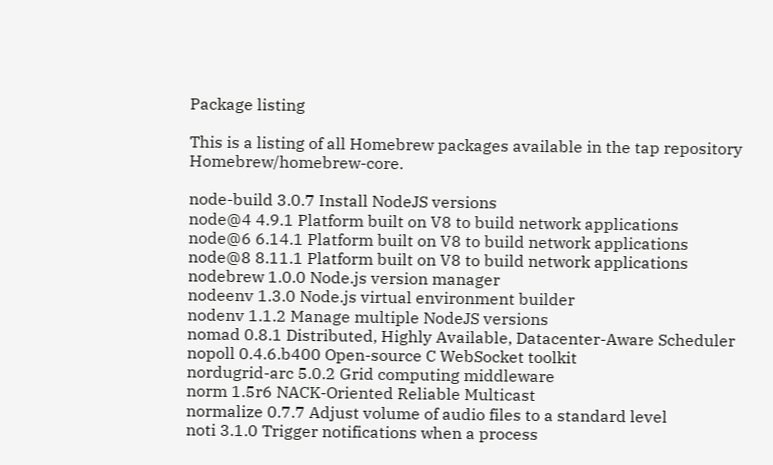Package listing

This is a listing of all Homebrew packages available in the tap repository Homebrew/homebrew-core.

node-build 3.0.7 Install NodeJS versions
node@4 4.9.1 Platform built on V8 to build network applications
node@6 6.14.1 Platform built on V8 to build network applications
node@8 8.11.1 Platform built on V8 to build network applications
nodebrew 1.0.0 Node.js version manager
nodeenv 1.3.0 Node.js virtual environment builder
nodenv 1.1.2 Manage multiple NodeJS versions
nomad 0.8.1 Distributed, Highly Available, Datacenter-Aware Scheduler
nopoll 0.4.6.b400 Open-source C WebSocket toolkit
nordugrid-arc 5.0.2 Grid computing middleware
norm 1.5r6 NACK-Oriented Reliable Multicast
normalize 0.7.7 Adjust volume of audio files to a standard level
noti 3.1.0 Trigger notifications when a process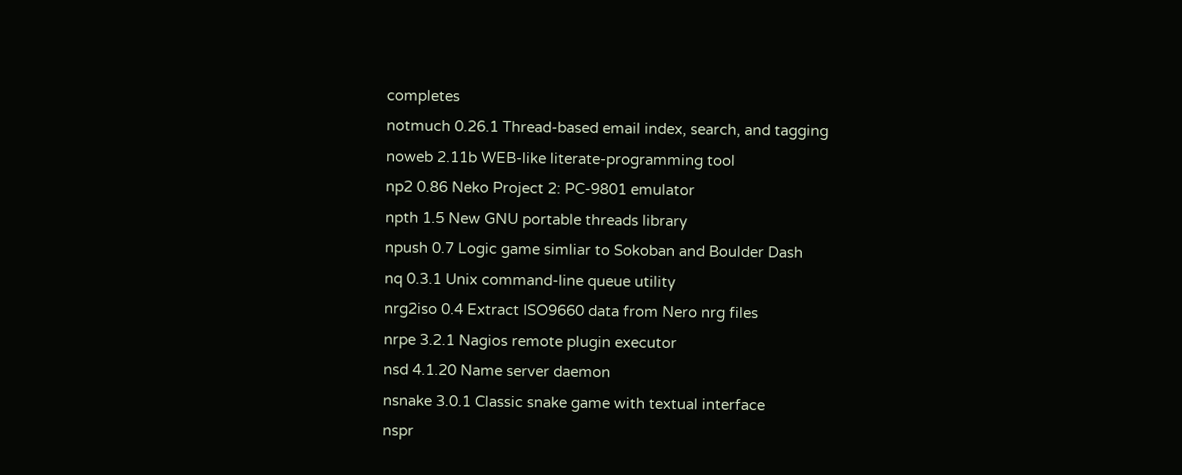completes
notmuch 0.26.1 Thread-based email index, search, and tagging
noweb 2.11b WEB-like literate-programming tool
np2 0.86 Neko Project 2: PC-9801 emulator
npth 1.5 New GNU portable threads library
npush 0.7 Logic game simliar to Sokoban and Boulder Dash
nq 0.3.1 Unix command-line queue utility
nrg2iso 0.4 Extract ISO9660 data from Nero nrg files
nrpe 3.2.1 Nagios remote plugin executor
nsd 4.1.20 Name server daemon
nsnake 3.0.1 Classic snake game with textual interface
nspr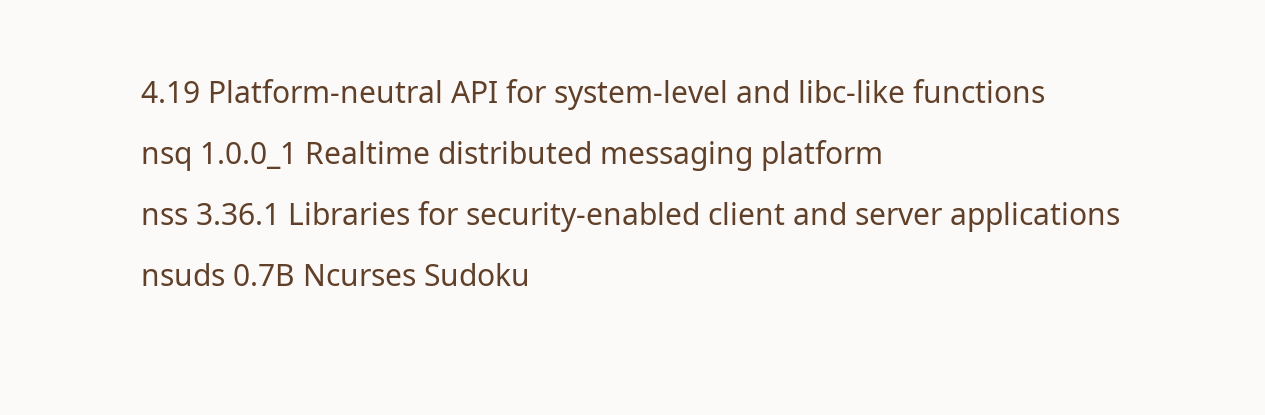4.19 Platform-neutral API for system-level and libc-like functions
nsq 1.0.0_1 Realtime distributed messaging platform
nss 3.36.1 Libraries for security-enabled client and server applications
nsuds 0.7B Ncurses Sudoku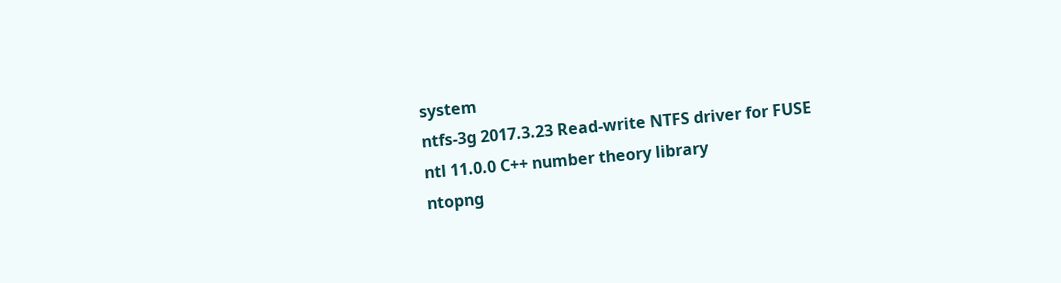system
ntfs-3g 2017.3.23 Read-write NTFS driver for FUSE
ntl 11.0.0 C++ number theory library
ntopng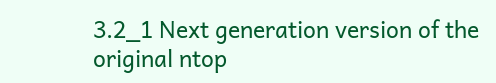3.2_1 Next generation version of the original ntop